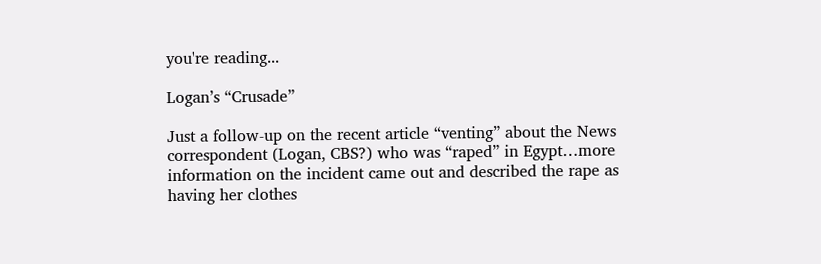you're reading...

Logan’s “Crusade”

Just a follow-up on the recent article “venting” about the News correspondent (Logan, CBS?) who was “raped” in Egypt…more information on the incident came out and described the rape as having her clothes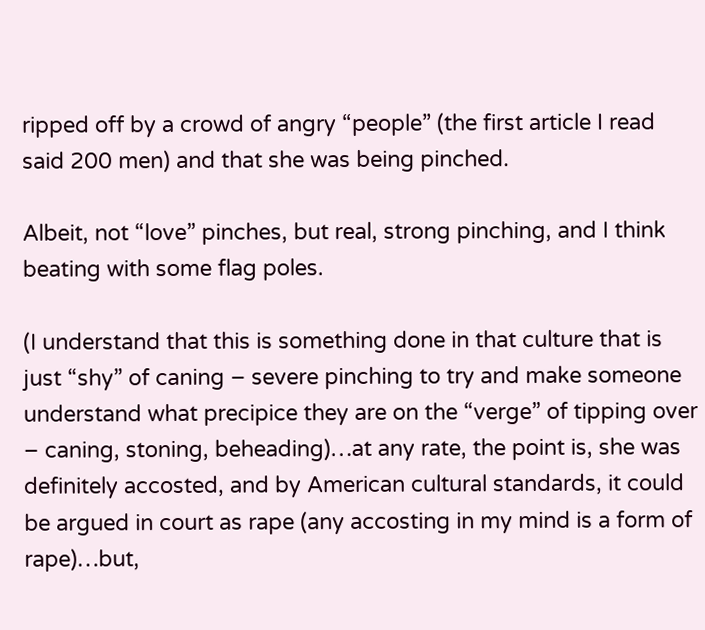ripped off by a crowd of angry “people” (the first article I read said 200 men) and that she was being pinched.

Albeit, not “love” pinches, but real, strong pinching, and I think beating with some flag poles.

(I understand that this is something done in that culture that is just “shy” of caning – severe pinching to try and make someone understand what precipice they are on the “verge” of tipping over – caning, stoning, beheading)…at any rate, the point is, she was definitely accosted, and by American cultural standards, it could be argued in court as rape (any accosting in my mind is a form of rape)…but,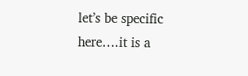let’s be specific here….it is a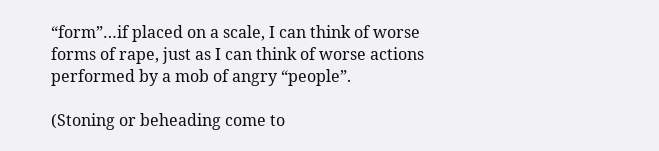“form”…if placed on a scale, I can think of worse forms of rape, just as I can think of worse actions performed by a mob of angry “people”.

(Stoning or beheading come to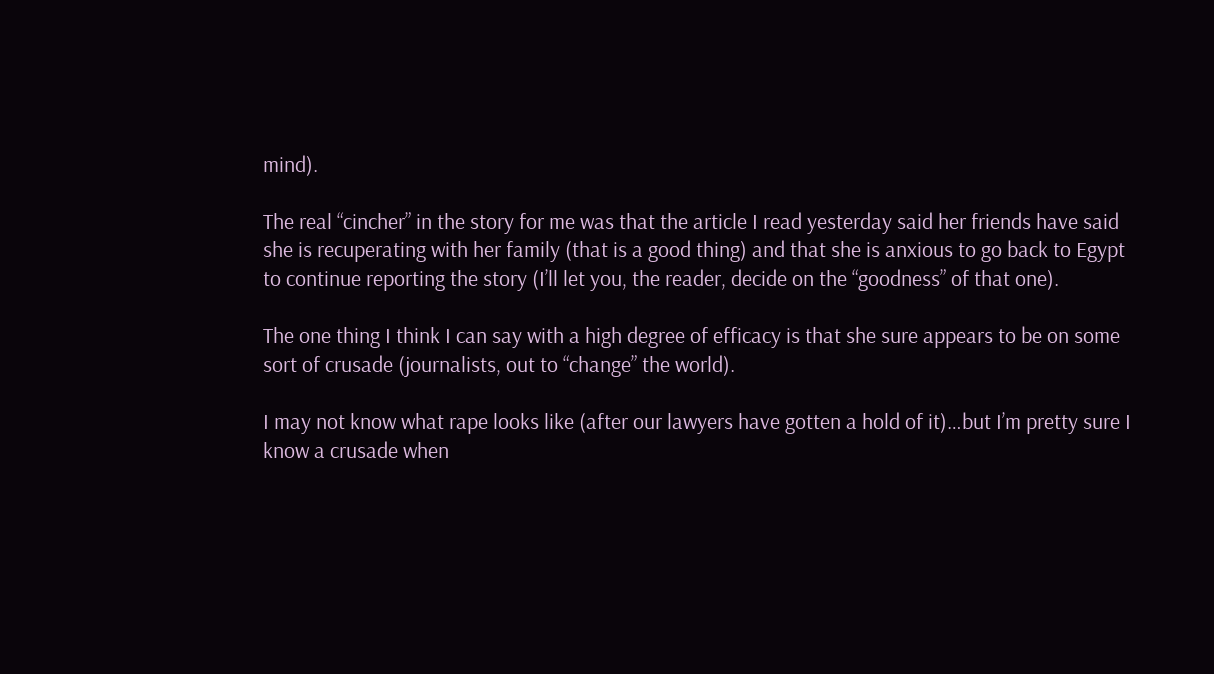mind).

The real “cincher” in the story for me was that the article I read yesterday said her friends have said she is recuperating with her family (that is a good thing) and that she is anxious to go back to Egypt to continue reporting the story (I’ll let you, the reader, decide on the “goodness” of that one).

The one thing I think I can say with a high degree of efficacy is that she sure appears to be on some sort of crusade (journalists, out to “change” the world).

I may not know what rape looks like (after our lawyers have gotten a hold of it)…but I’m pretty sure I know a crusade when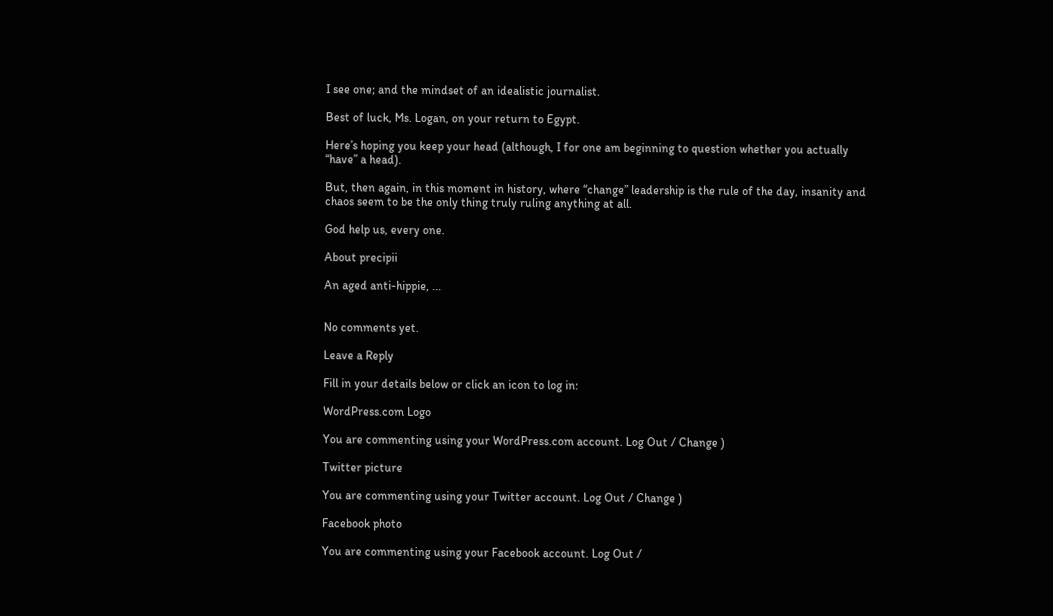I see one; and the mindset of an idealistic journalist.

Best of luck, Ms. Logan, on your return to Egypt.

Here’s hoping you keep your head (although, I for one am beginning to question whether you actually “have” a head).

But, then again, in this moment in history, where “change” leadership is the rule of the day, insanity and chaos seem to be the only thing truly ruling anything at all.

God help us, every one.

About precipii

An aged anti-hippie, ...


No comments yet.

Leave a Reply

Fill in your details below or click an icon to log in:

WordPress.com Logo

You are commenting using your WordPress.com account. Log Out / Change )

Twitter picture

You are commenting using your Twitter account. Log Out / Change )

Facebook photo

You are commenting using your Facebook account. Log Out /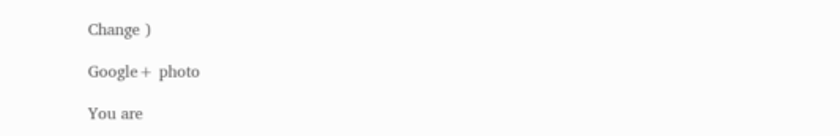Change )

Google+ photo

You are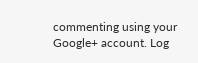commenting using your Google+ account. Log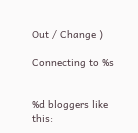Out / Change )

Connecting to %s


%d bloggers like this: